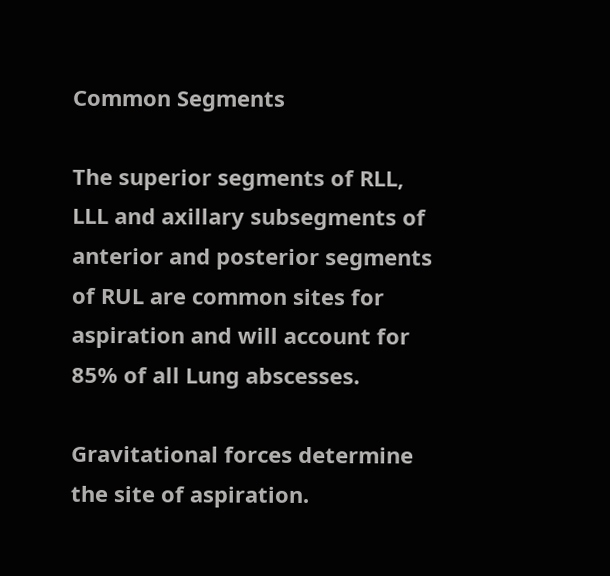Common Segments

The superior segments of RLL, LLL and axillary subsegments of anterior and posterior segments of RUL are common sites for aspiration and will account for 85% of all Lung abscesses.

Gravitational forces determine the site of aspiration.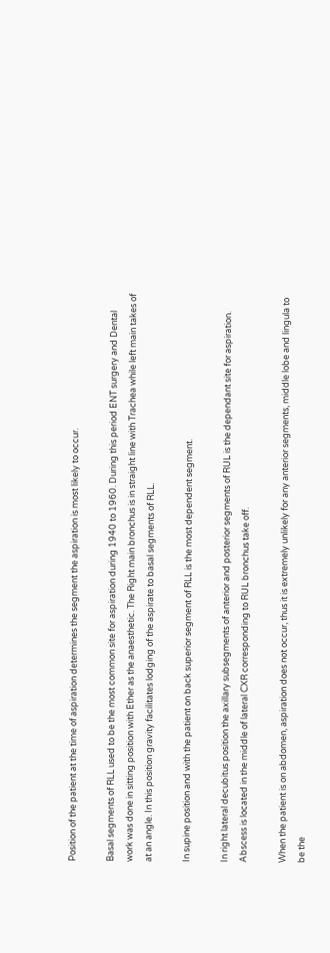Position of the patient at the time of aspiration determines the segment the aspiration is most likely to occur.

Basal segments of RLL used to be the most common site for aspiration during 1940 to 1960. During this period ENT surgery and Dental work was done in sitting position with Ether as the anaesthetic. The Right main bronchus is in straight line with Trachea while left main takes of at an angle. In this position gravity facilitates lodging of the aspirate to basal segments of RLL.

In supine position and with the patient on back superior segment of RLL is the most dependent segment.

In right lateral decubitus position the axillary subsegments of anterior and posterior segments of RUL is the dependant site for aspiration. Abscess is located in the middle of lateral CXR corresponding to RUL bronchus take off.

When the patient is on abdomen, aspiration does not occur, thus it is extremely unlikely for any anterior segments, middle lobe and lingula to be the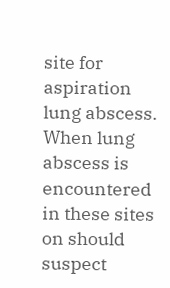site for aspiration lung abscess. When lung abscess is encountered in these sites on should suspect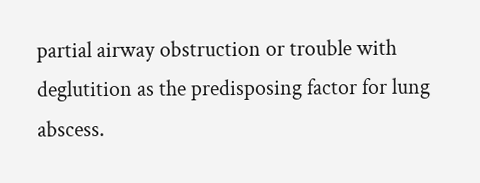partial airway obstruction or trouble with deglutition as the predisposing factor for lung abscess.